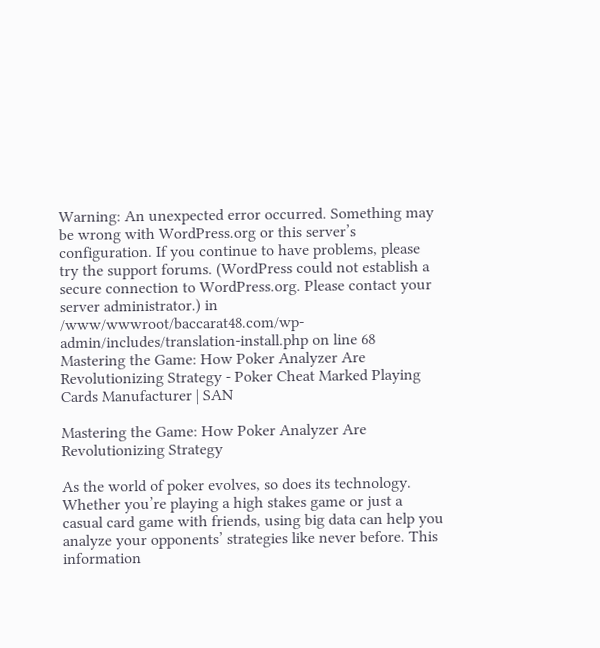Warning: An unexpected error occurred. Something may be wrong with WordPress.org or this server’s configuration. If you continue to have problems, please try the support forums. (WordPress could not establish a secure connection to WordPress.org. Please contact your server administrator.) in /www/wwwroot/baccarat48.com/wp-admin/includes/translation-install.php on line 68
Mastering the Game: How Poker Analyzer Are Revolutionizing Strategy - Poker Cheat Marked Playing Cards Manufacturer | SAN

Mastering the Game: How Poker Analyzer Are Revolutionizing Strategy

As the world of poker evolves, so does its technology. Whether you’re playing a high stakes game or just a casual card game with friends, using big data can help you analyze your opponents’ strategies like never before. This information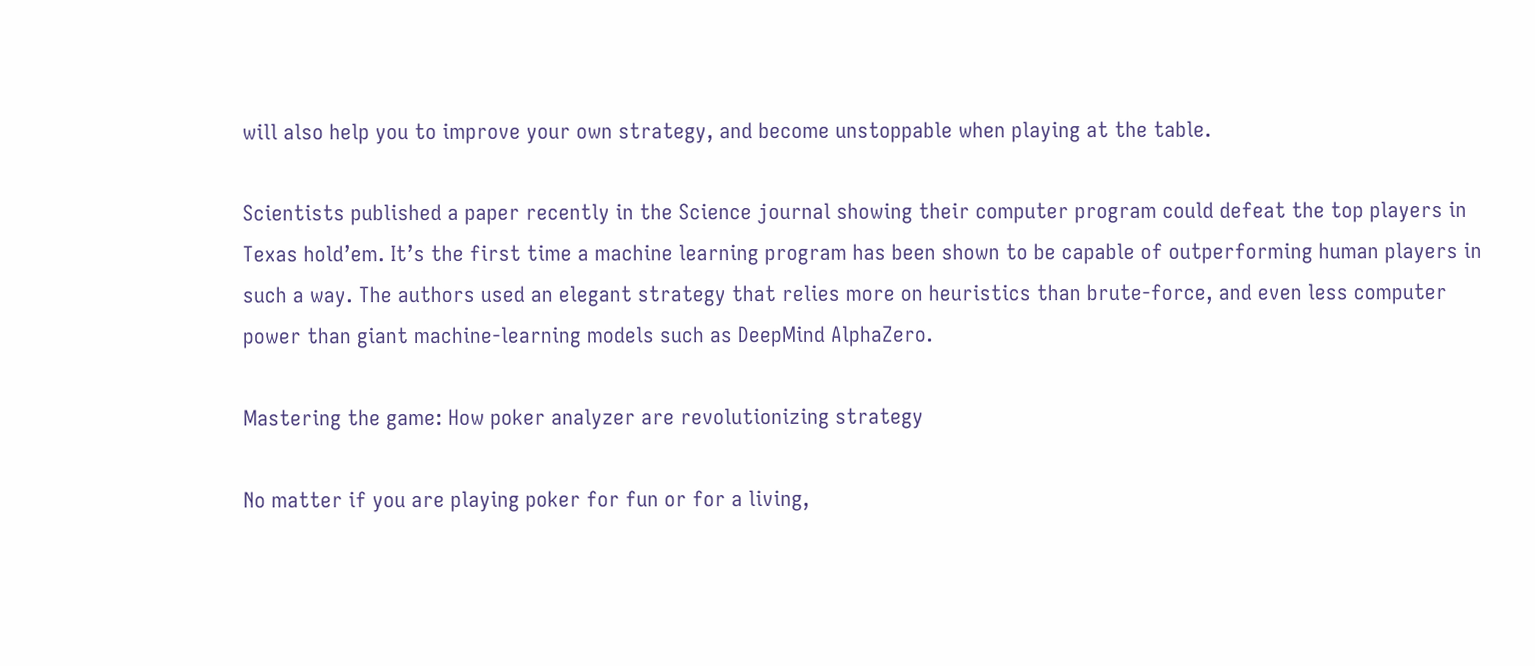will also help you to improve your own strategy, and become unstoppable when playing at the table.

Scientists published a paper recently in the Science journal showing their computer program could defeat the top players in Texas hold’em. It’s the first time a machine learning program has been shown to be capable of outperforming human players in such a way. The authors used an elegant strategy that relies more on heuristics than brute-force, and even less computer power than giant machine-learning models such as DeepMind AlphaZero.

Mastering the game: How poker analyzer are revolutionizing strategy

No matter if you are playing poker for fun or for a living,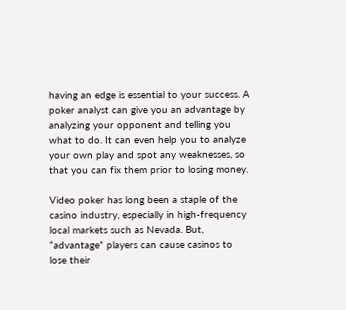having an edge is essential to your success. A poker analyst can give you an advantage by analyzing your opponent and telling you what to do. It can even help you to analyze your own play and spot any weaknesses, so that you can fix them prior to losing money.

Video poker has long been a staple of the casino industry, especially in high-frequency local markets such as Nevada. But, “advantage” players can cause casinos to lose their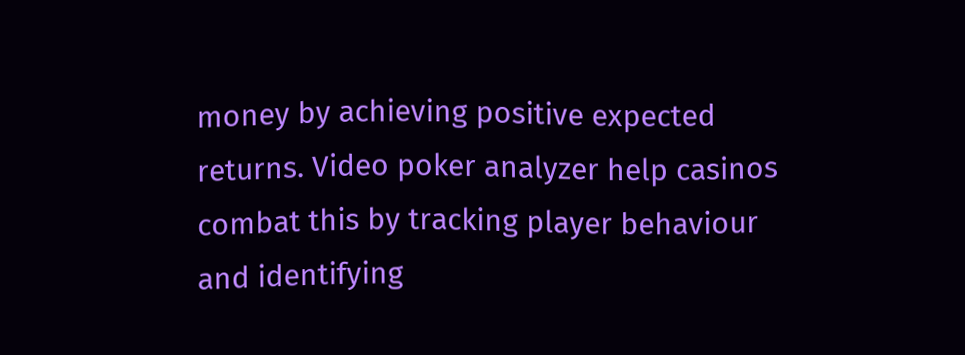money by achieving positive expected returns. Video poker analyzer help casinos combat this by tracking player behaviour and identifying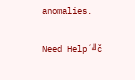anomalies.

Need Help´╝č